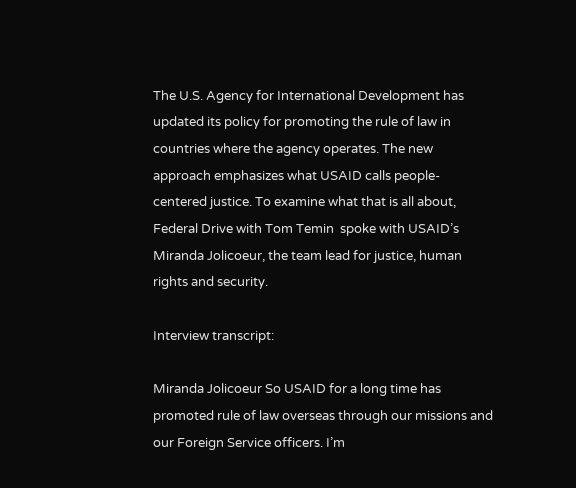The U.S. Agency for International Development has updated its policy for promoting the rule of law in countries where the agency operates. The new approach emphasizes what USAID calls people-centered justice. To examine what that is all about, Federal Drive with Tom Temin  spoke with USAID’s Miranda Jolicoeur, the team lead for justice, human rights and security.

Interview transcript:

Miranda Jolicoeur So USAID for a long time has promoted rule of law overseas through our missions and our Foreign Service officers. I’m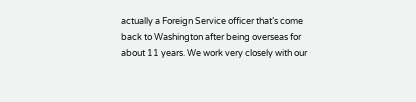actually a Foreign Service officer that’s come back to Washington after being overseas for about 11 years. We work very closely with our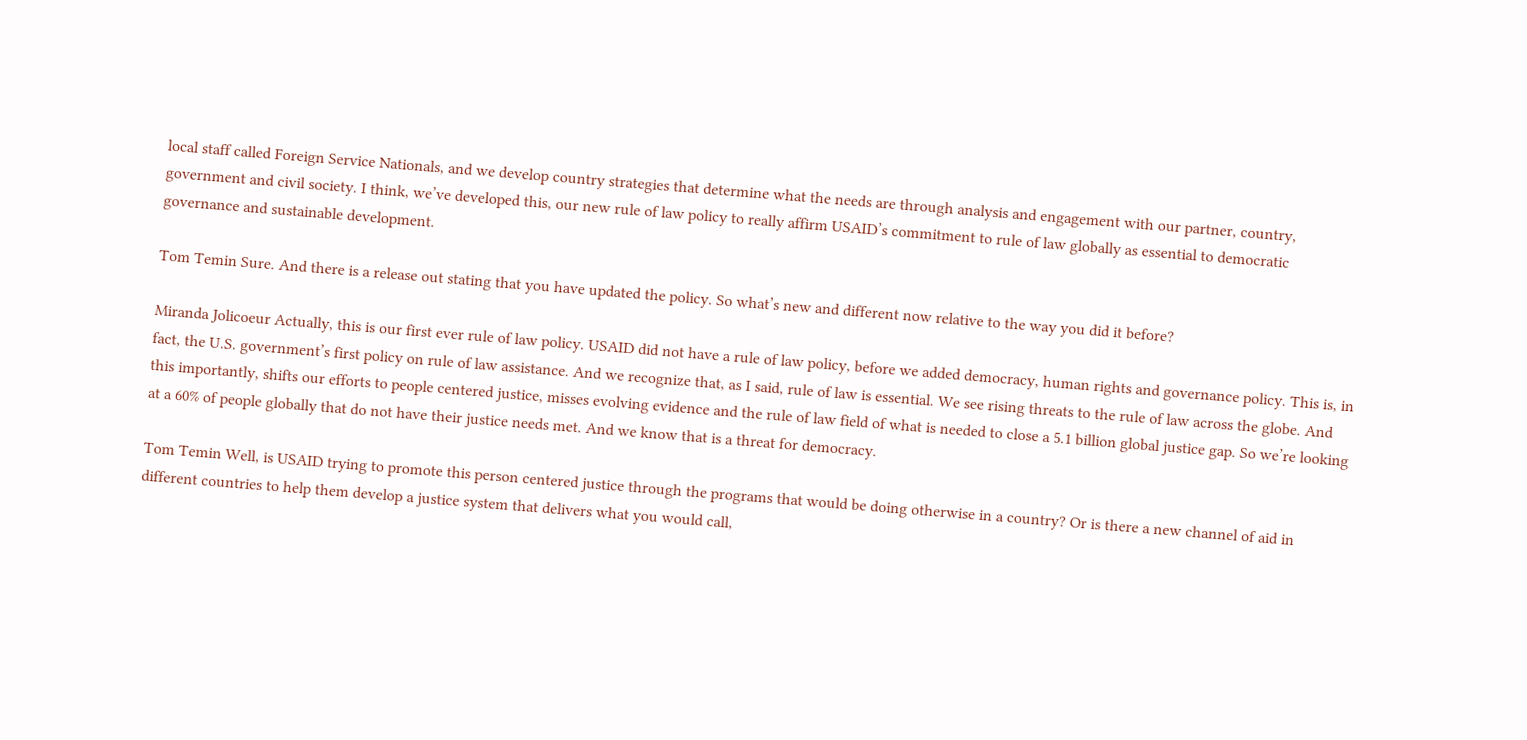local staff called Foreign Service Nationals, and we develop country strategies that determine what the needs are through analysis and engagement with our partner, country, government and civil society. I think, we’ve developed this, our new rule of law policy to really affirm USAID’s commitment to rule of law globally as essential to democratic governance and sustainable development.

Tom Temin Sure. And there is a release out stating that you have updated the policy. So what’s new and different now relative to the way you did it before?

Miranda Jolicoeur Actually, this is our first ever rule of law policy. USAID did not have a rule of law policy, before we added democracy, human rights and governance policy. This is, in fact, the U.S. government’s first policy on rule of law assistance. And we recognize that, as I said, rule of law is essential. We see rising threats to the rule of law across the globe. And this importantly, shifts our efforts to people centered justice, misses evolving evidence and the rule of law field of what is needed to close a 5.1 billion global justice gap. So we’re looking at a 60% of people globally that do not have their justice needs met. And we know that is a threat for democracy.

Tom Temin Well, is USAID trying to promote this person centered justice through the programs that would be doing otherwise in a country? Or is there a new channel of aid in different countries to help them develop a justice system that delivers what you would call,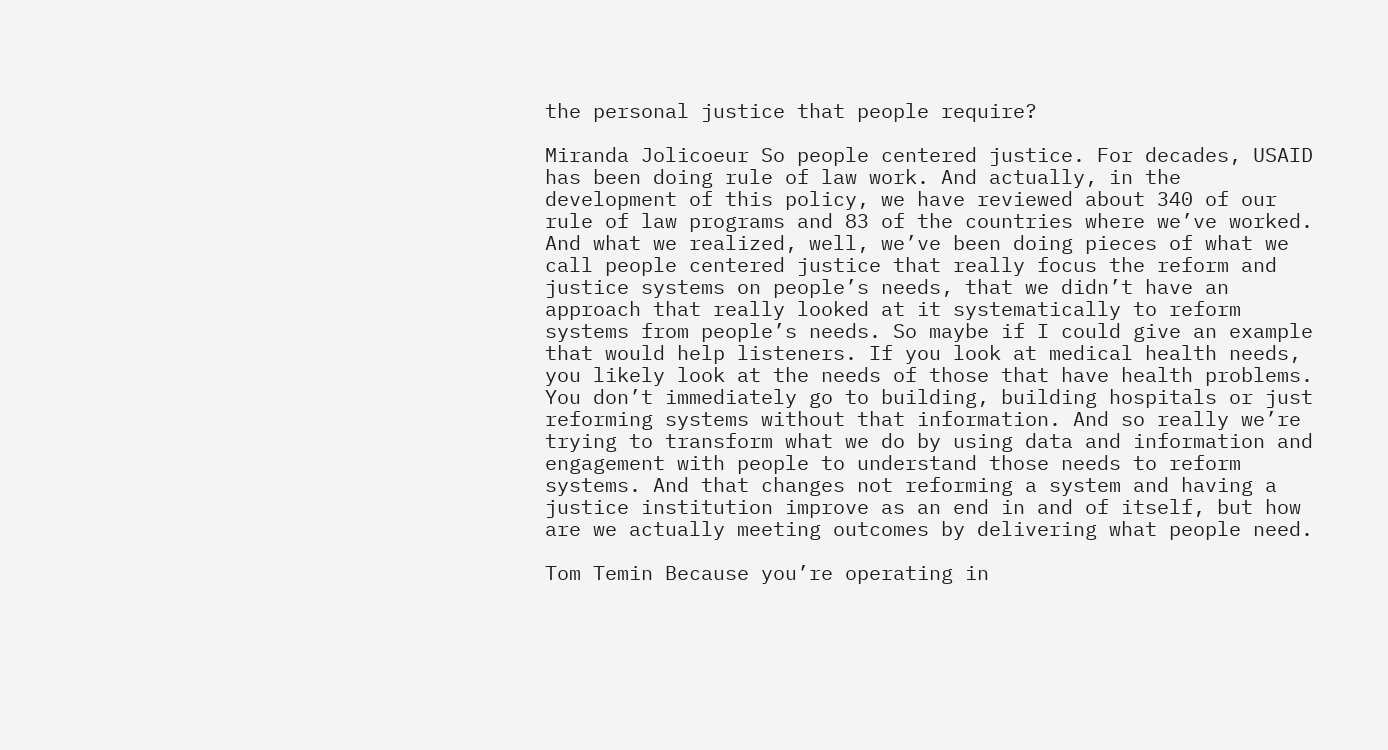the personal justice that people require?

Miranda Jolicoeur So people centered justice. For decades, USAID has been doing rule of law work. And actually, in the development of this policy, we have reviewed about 340 of our rule of law programs and 83 of the countries where we’ve worked. And what we realized, well, we’ve been doing pieces of what we call people centered justice that really focus the reform and justice systems on people’s needs, that we didn’t have an approach that really looked at it systematically to reform systems from people’s needs. So maybe if I could give an example that would help listeners. If you look at medical health needs, you likely look at the needs of those that have health problems. You don’t immediately go to building, building hospitals or just reforming systems without that information. And so really we’re trying to transform what we do by using data and information and engagement with people to understand those needs to reform systems. And that changes not reforming a system and having a justice institution improve as an end in and of itself, but how are we actually meeting outcomes by delivering what people need.

Tom Temin Because you’re operating in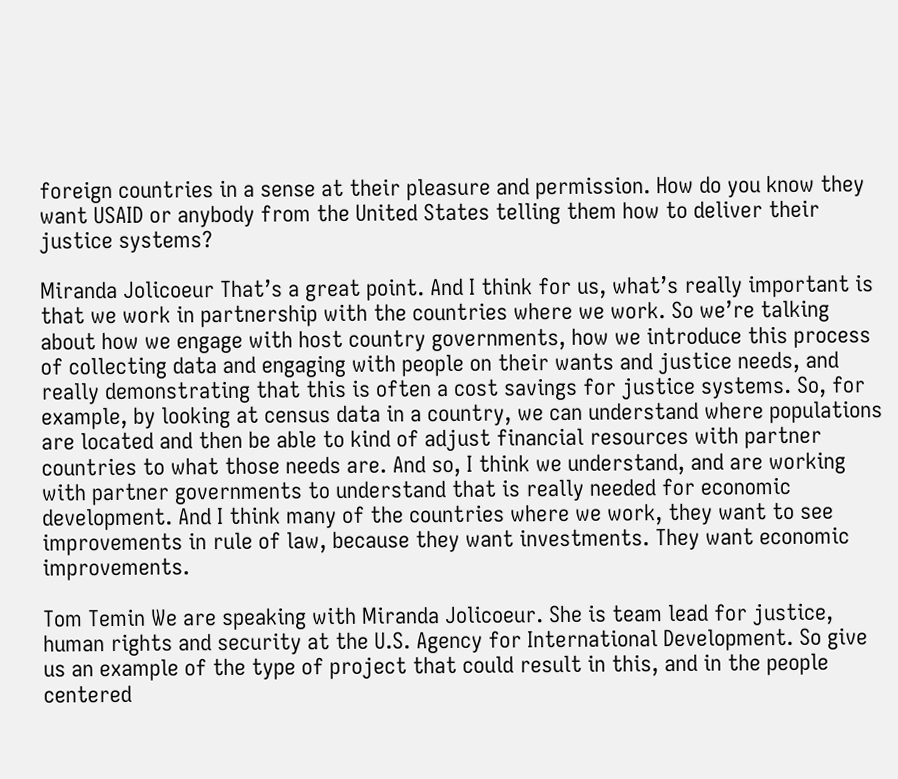foreign countries in a sense at their pleasure and permission. How do you know they want USAID or anybody from the United States telling them how to deliver their justice systems?

Miranda Jolicoeur That’s a great point. And I think for us, what’s really important is that we work in partnership with the countries where we work. So we’re talking about how we engage with host country governments, how we introduce this process of collecting data and engaging with people on their wants and justice needs, and really demonstrating that this is often a cost savings for justice systems. So, for example, by looking at census data in a country, we can understand where populations are located and then be able to kind of adjust financial resources with partner countries to what those needs are. And so, I think we understand, and are working with partner governments to understand that is really needed for economic development. And I think many of the countries where we work, they want to see improvements in rule of law, because they want investments. They want economic improvements.

Tom Temin We are speaking with Miranda Jolicoeur. She is team lead for justice, human rights and security at the U.S. Agency for International Development. So give us an example of the type of project that could result in this, and in the people centered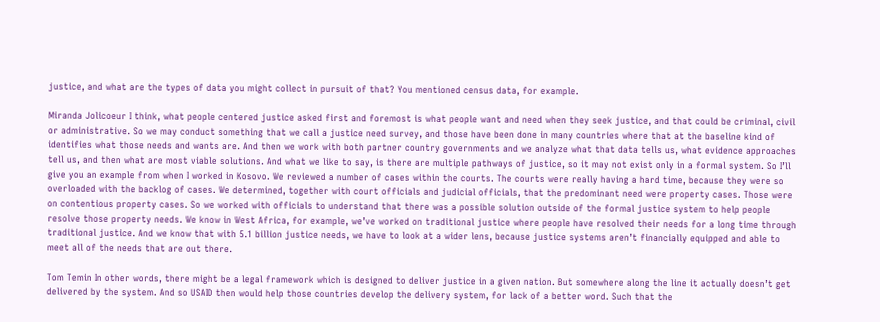justice, and what are the types of data you might collect in pursuit of that? You mentioned census data, for example.

Miranda Jolicoeur I think, what people centered justice asked first and foremost is what people want and need when they seek justice, and that could be criminal, civil or administrative. So we may conduct something that we call a justice need survey, and those have been done in many countries where that at the baseline kind of identifies what those needs and wants are. And then we work with both partner country governments and we analyze what that data tells us, what evidence approaches tell us, and then what are most viable solutions. And what we like to say, is there are multiple pathways of justice, so it may not exist only in a formal system. So I’ll give you an example from when I worked in Kosovo. We reviewed a number of cases within the courts. The courts were really having a hard time, because they were so overloaded with the backlog of cases. We determined, together with court officials and judicial officials, that the predominant need were property cases. Those were on contentious property cases. So we worked with officials to understand that there was a possible solution outside of the formal justice system to help people resolve those property needs. We know in West Africa, for example, we’ve worked on traditional justice where people have resolved their needs for a long time through traditional justice. And we know that with 5.1 billion justice needs, we have to look at a wider lens, because justice systems aren’t financially equipped and able to meet all of the needs that are out there.

Tom Temin In other words, there might be a legal framework which is designed to deliver justice in a given nation. But somewhere along the line it actually doesn’t get delivered by the system. And so USAID then would help those countries develop the delivery system, for lack of a better word. Such that the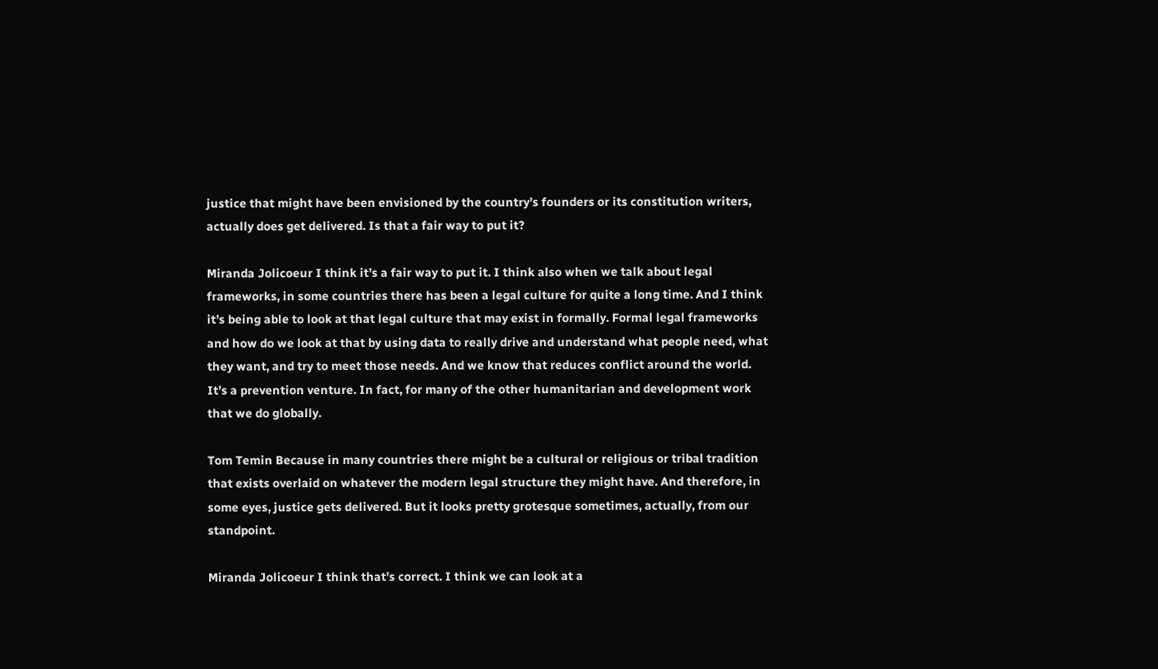justice that might have been envisioned by the country’s founders or its constitution writers, actually does get delivered. Is that a fair way to put it?

Miranda Jolicoeur I think it’s a fair way to put it. I think also when we talk about legal frameworks, in some countries there has been a legal culture for quite a long time. And I think it’s being able to look at that legal culture that may exist in formally. Formal legal frameworks and how do we look at that by using data to really drive and understand what people need, what they want, and try to meet those needs. And we know that reduces conflict around the world. It’s a prevention venture. In fact, for many of the other humanitarian and development work that we do globally.

Tom Temin Because in many countries there might be a cultural or religious or tribal tradition that exists overlaid on whatever the modern legal structure they might have. And therefore, in some eyes, justice gets delivered. But it looks pretty grotesque sometimes, actually, from our standpoint.

Miranda Jolicoeur I think that’s correct. I think we can look at a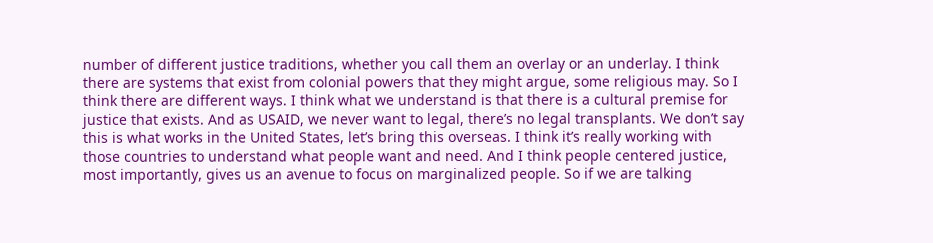number of different justice traditions, whether you call them an overlay or an underlay. I think there are systems that exist from colonial powers that they might argue, some religious may. So I think there are different ways. I think what we understand is that there is a cultural premise for justice that exists. And as USAID, we never want to legal, there’s no legal transplants. We don’t say this is what works in the United States, let’s bring this overseas. I think it’s really working with those countries to understand what people want and need. And I think people centered justice, most importantly, gives us an avenue to focus on marginalized people. So if we are talking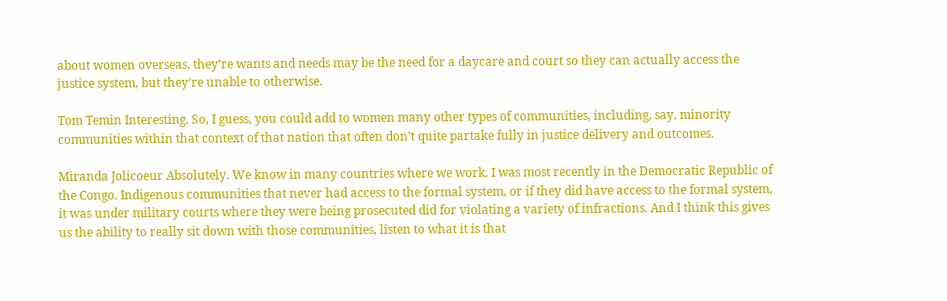about women overseas, they’re wants and needs may be the need for a daycare and court so they can actually access the justice system, but they’re unable to otherwise.

Tom Temin Interesting. So, I guess, you could add to women many other types of communities, including, say, minority communities within that context of that nation that often don’t quite partake fully in justice delivery and outcomes.

Miranda Jolicoeur Absolutely. We know in many countries where we work. I was most recently in the Democratic Republic of the Congo. Indigenous communities that never had access to the formal system, or if they did have access to the formal system, it was under military courts where they were being prosecuted did for violating a variety of infractions. And I think this gives us the ability to really sit down with those communities, listen to what it is that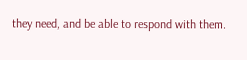they need, and be able to respond with them.